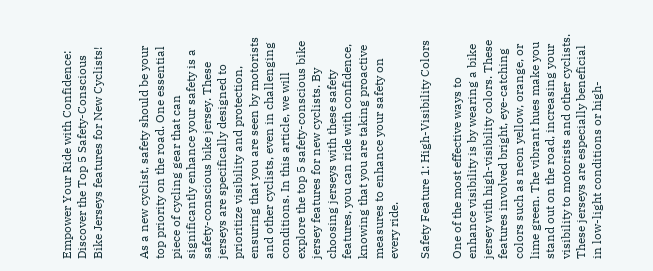Empower Your Ride with Confidence: Discover the Top 5 Safety-Conscious Bike Jerseys features for New Cyclists!


As a new cyclist, safety should be your top priority on the road. One essential piece of cycling gear that can significantly enhance your safety is a safety-conscious bike jersey. These jerseys are specifically designed to prioritize visibility and protection, ensuring that you are seen by motorists and other cyclists, even in challenging conditions. In this article, we will explore the top 5 safety-conscious bike jersey features for new cyclists. By choosing jerseys with these safety features, you can ride with confidence, knowing that you are taking proactive measures to enhance your safety on every ride.

Safety Feature 1: High-Visibility Colors

One of the most effective ways to enhance visibility is by wearing a bike jersey with high-visibility colors. These features involved bright, eye-catching colors such as neon yellow, orange, or lime green. The vibrant hues make you stand out on the road, increasing your visibility to motorists and other cyclists. These jerseys are especially beneficial in low-light conditions or high-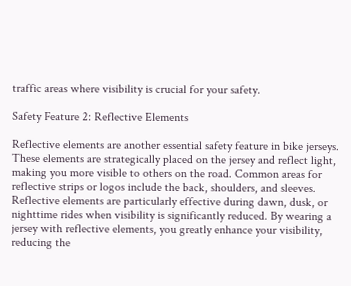traffic areas where visibility is crucial for your safety.

Safety Feature 2: Reflective Elements

Reflective elements are another essential safety feature in bike jerseys. These elements are strategically placed on the jersey and reflect light, making you more visible to others on the road. Common areas for reflective strips or logos include the back, shoulders, and sleeves. Reflective elements are particularly effective during dawn, dusk, or nighttime rides when visibility is significantly reduced. By wearing a jersey with reflective elements, you greatly enhance your visibility, reducing the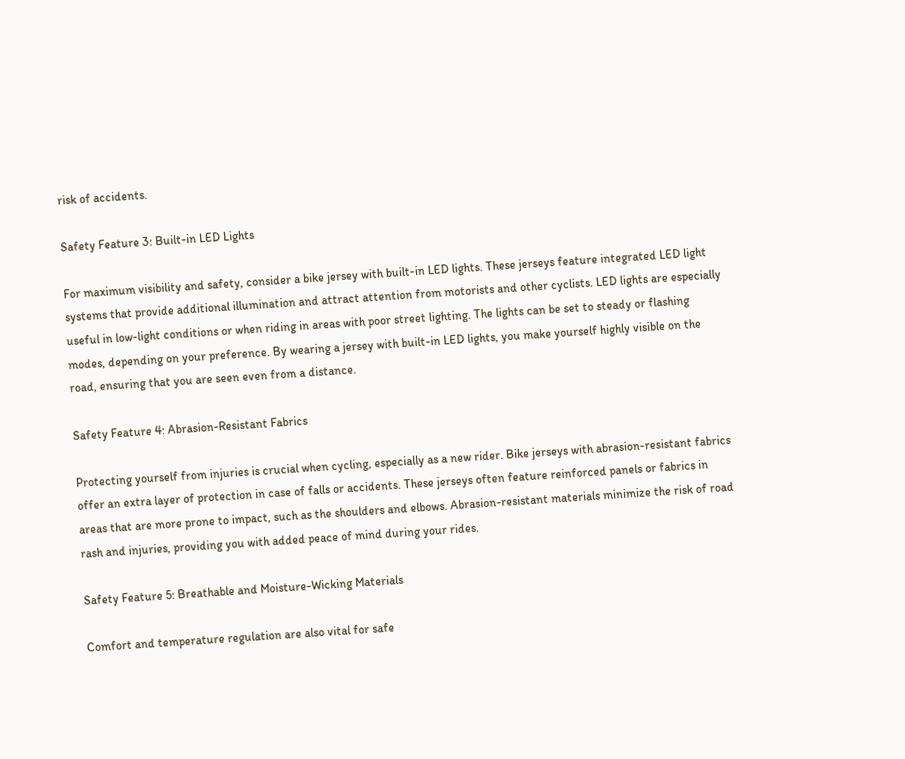risk of accidents.

Safety Feature 3: Built-in LED Lights

For maximum visibility and safety, consider a bike jersey with built-in LED lights. These jerseys feature integrated LED light systems that provide additional illumination and attract attention from motorists and other cyclists. LED lights are especially useful in low-light conditions or when riding in areas with poor street lighting. The lights can be set to steady or flashing modes, depending on your preference. By wearing a jersey with built-in LED lights, you make yourself highly visible on the road, ensuring that you are seen even from a distance.

Safety Feature 4: Abrasion-Resistant Fabrics

Protecting yourself from injuries is crucial when cycling, especially as a new rider. Bike jerseys with abrasion-resistant fabrics offer an extra layer of protection in case of falls or accidents. These jerseys often feature reinforced panels or fabrics in areas that are more prone to impact, such as the shoulders and elbows. Abrasion-resistant materials minimize the risk of road rash and injuries, providing you with added peace of mind during your rides.

Safety Feature 5: Breathable and Moisture-Wicking Materials

Comfort and temperature regulation are also vital for safe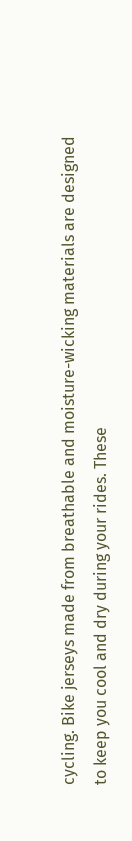cycling. Bike jerseys made from breathable and moisture-wicking materials are designed to keep you cool and dry during your rides. These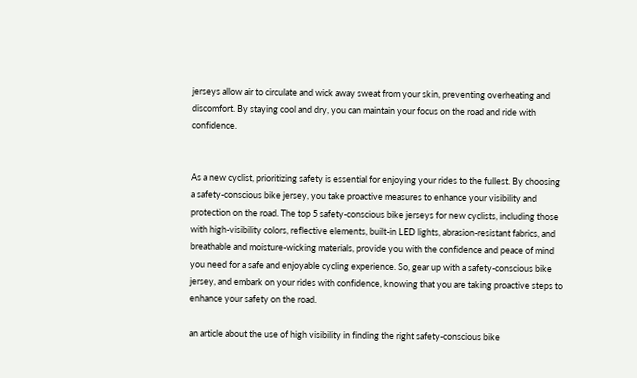jerseys allow air to circulate and wick away sweat from your skin, preventing overheating and discomfort. By staying cool and dry, you can maintain your focus on the road and ride with confidence.


As a new cyclist, prioritizing safety is essential for enjoying your rides to the fullest. By choosing a safety-conscious bike jersey, you take proactive measures to enhance your visibility and protection on the road. The top 5 safety-conscious bike jerseys for new cyclists, including those with high-visibility colors, reflective elements, built-in LED lights, abrasion-resistant fabrics, and breathable and moisture-wicking materials, provide you with the confidence and peace of mind you need for a safe and enjoyable cycling experience. So, gear up with a safety-conscious bike jersey, and embark on your rides with confidence, knowing that you are taking proactive steps to enhance your safety on the road.

an article about the use of high visibility in finding the right safety-conscious bike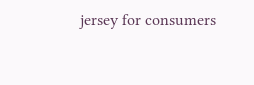jersey for consumers